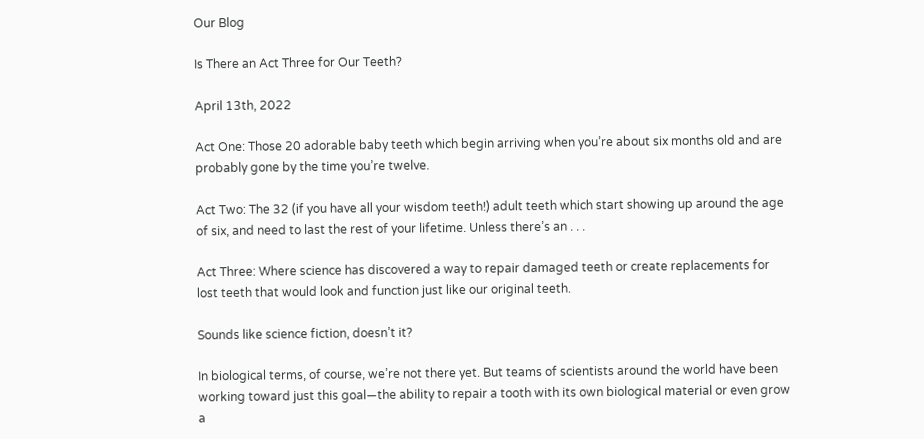Our Blog

Is There an Act Three for Our Teeth?

April 13th, 2022

Act One: Those 20 adorable baby teeth which begin arriving when you’re about six months old and are probably gone by the time you’re twelve.

Act Two: The 32 (if you have all your wisdom teeth!) adult teeth which start showing up around the age of six, and need to last the rest of your lifetime. Unless there’s an . . .

Act Three: Where science has discovered a way to repair damaged teeth or create replacements for lost teeth that would look and function just like our original teeth.

Sounds like science fiction, doesn’t it?

In biological terms, of course, we’re not there yet. But teams of scientists around the world have been working toward just this goal—the ability to repair a tooth with its own biological material or even grow a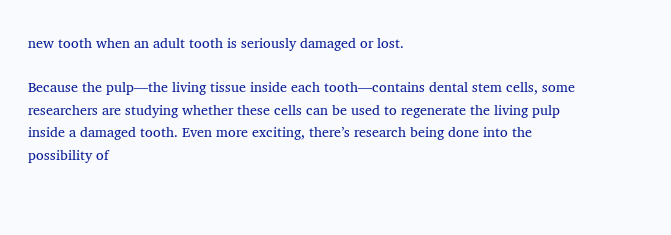new tooth when an adult tooth is seriously damaged or lost.

Because the pulp—the living tissue inside each tooth—contains dental stem cells, some researchers are studying whether these cells can be used to regenerate the living pulp inside a damaged tooth. Even more exciting, there’s research being done into the possibility of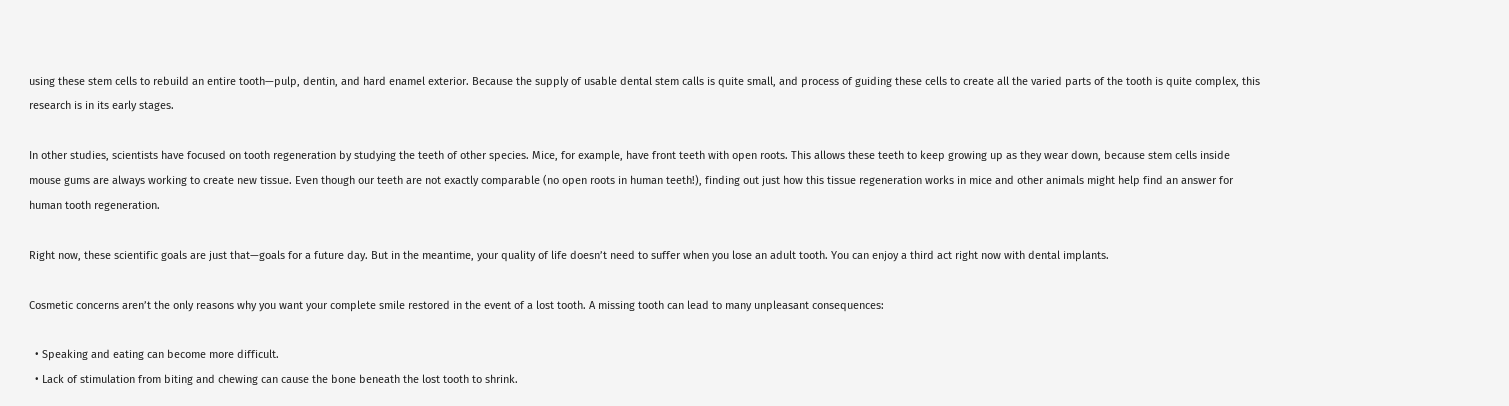using these stem cells to rebuild an entire tooth—pulp, dentin, and hard enamel exterior. Because the supply of usable dental stem calls is quite small, and process of guiding these cells to create all the varied parts of the tooth is quite complex, this research is in its early stages.

In other studies, scientists have focused on tooth regeneration by studying the teeth of other species. Mice, for example, have front teeth with open roots. This allows these teeth to keep growing up as they wear down, because stem cells inside mouse gums are always working to create new tissue. Even though our teeth are not exactly comparable (no open roots in human teeth!), finding out just how this tissue regeneration works in mice and other animals might help find an answer for human tooth regeneration.

Right now, these scientific goals are just that—goals for a future day. But in the meantime, your quality of life doesn’t need to suffer when you lose an adult tooth. You can enjoy a third act right now with dental implants.

Cosmetic concerns aren’t the only reasons why you want your complete smile restored in the event of a lost tooth. A missing tooth can lead to many unpleasant consequences:

  • Speaking and eating can become more difficult.
  • Lack of stimulation from biting and chewing can cause the bone beneath the lost tooth to shrink.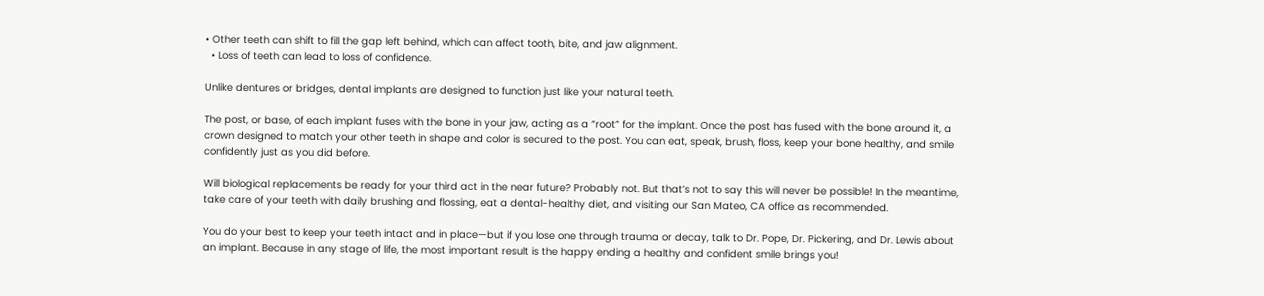• Other teeth can shift to fill the gap left behind, which can affect tooth, bite, and jaw alignment.
  • Loss of teeth can lead to loss of confidence.

Unlike dentures or bridges, dental implants are designed to function just like your natural teeth.

The post, or base, of each implant fuses with the bone in your jaw, acting as a “root” for the implant. Once the post has fused with the bone around it, a crown designed to match your other teeth in shape and color is secured to the post. You can eat, speak, brush, floss, keep your bone healthy, and smile confidently just as you did before.

Will biological replacements be ready for your third act in the near future? Probably not. But that’s not to say this will never be possible! In the meantime, take care of your teeth with daily brushing and flossing, eat a dental-healthy diet, and visiting our San Mateo, CA office as recommended.

You do your best to keep your teeth intact and in place—but if you lose one through trauma or decay, talk to Dr. Pope, Dr. Pickering, and Dr. Lewis about an implant. Because in any stage of life, the most important result is the happy ending a healthy and confident smile brings you!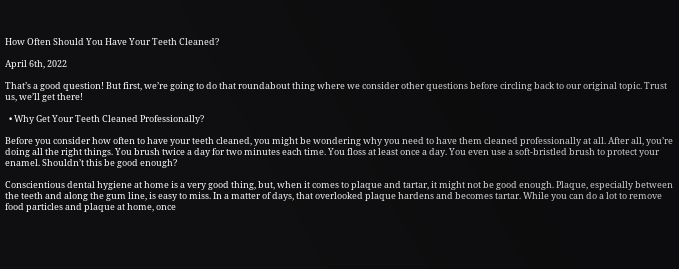How Often Should You Have Your Teeth Cleaned?

April 6th, 2022

That’s a good question! But first, we’re going to do that roundabout thing where we consider other questions before circling back to our original topic. Trust us, we’ll get there!

  • Why Get Your Teeth Cleaned Professionally?

Before you consider how often to have your teeth cleaned, you might be wondering why you need to have them cleaned professionally at all. After all, you’re doing all the right things. You brush twice a day for two minutes each time. You floss at least once a day. You even use a soft-bristled brush to protect your enamel. Shouldn’t this be good enough?

Conscientious dental hygiene at home is a very good thing, but, when it comes to plaque and tartar, it might not be good enough. Plaque, especially between the teeth and along the gum line, is easy to miss. In a matter of days, that overlooked plaque hardens and becomes tartar. While you can do a lot to remove food particles and plaque at home, once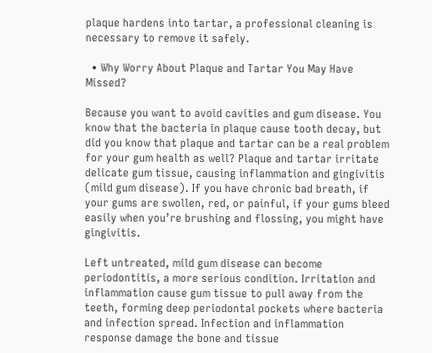plaque hardens into tartar, a professional cleaning is necessary to remove it safely.

  • Why Worry About Plaque and Tartar You May Have Missed?

Because you want to avoid cavities and gum disease. You know that the bacteria in plaque cause tooth decay, but did you know that plaque and tartar can be a real problem for your gum health as well? Plaque and tartar irritate delicate gum tissue, causing inflammation and gingivitis (mild gum disease). If you have chronic bad breath, if your gums are swollen, red, or painful, if your gums bleed easily when you’re brushing and flossing, you might have gingivitis.

Left untreated, mild gum disease can become periodontitis, a more serious condition. Irritation and inflammation cause gum tissue to pull away from the teeth, forming deep periodontal pockets where bacteria and infection spread. Infection and inflammation response damage the bone and tissue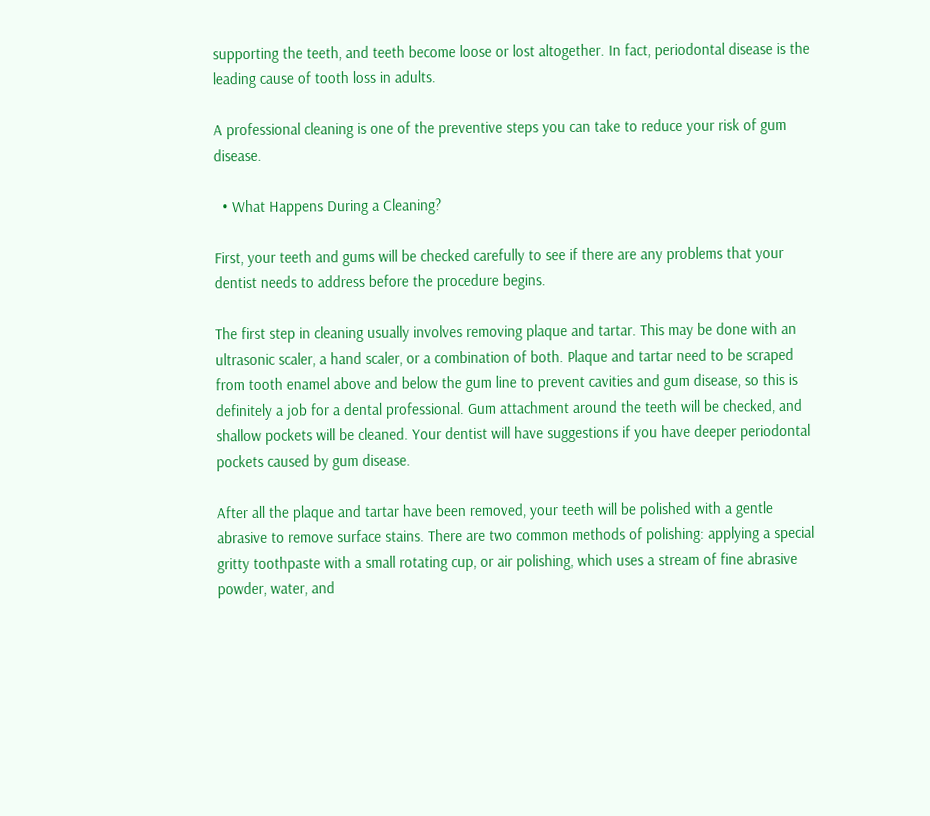supporting the teeth, and teeth become loose or lost altogether. In fact, periodontal disease is the leading cause of tooth loss in adults.

A professional cleaning is one of the preventive steps you can take to reduce your risk of gum disease.

  • What Happens During a Cleaning?

First, your teeth and gums will be checked carefully to see if there are any problems that your dentist needs to address before the procedure begins.

The first step in cleaning usually involves removing plaque and tartar. This may be done with an ultrasonic scaler, a hand scaler, or a combination of both. Plaque and tartar need to be scraped from tooth enamel above and below the gum line to prevent cavities and gum disease, so this is definitely a job for a dental professional. Gum attachment around the teeth will be checked, and shallow pockets will be cleaned. Your dentist will have suggestions if you have deeper periodontal pockets caused by gum disease.

After all the plaque and tartar have been removed, your teeth will be polished with a gentle abrasive to remove surface stains. There are two common methods of polishing: applying a special gritty toothpaste with a small rotating cup, or air polishing, which uses a stream of fine abrasive powder, water, and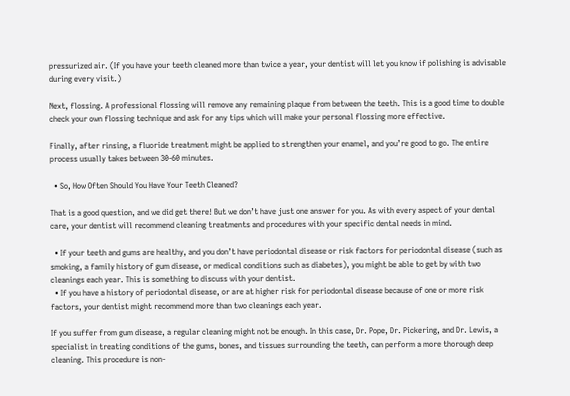pressurized air. (If you have your teeth cleaned more than twice a year, your dentist will let you know if polishing is advisable during every visit.)

Next, flossing. A professional flossing will remove any remaining plaque from between the teeth. This is a good time to double check your own flossing technique and ask for any tips which will make your personal flossing more effective.

Finally, after rinsing, a fluoride treatment might be applied to strengthen your enamel, and you’re good to go. The entire process usually takes between 30-60 minutes.

  • So, How Often Should You Have Your Teeth Cleaned?

That is a good question, and we did get there! But we don’t have just one answer for you. As with every aspect of your dental care, your dentist will recommend cleaning treatments and procedures with your specific dental needs in mind.

  • If your teeth and gums are healthy, and you don’t have periodontal disease or risk factors for periodontal disease (such as smoking, a family history of gum disease, or medical conditions such as diabetes), you might be able to get by with two cleanings each year. This is something to discuss with your dentist.
  • If you have a history of periodontal disease, or are at higher risk for periodontal disease because of one or more risk factors, your dentist might recommend more than two cleanings each year.

If you suffer from gum disease, a regular cleaning might not be enough. In this case, Dr. Pope, Dr. Pickering, and Dr. Lewis, a specialist in treating conditions of the gums, bones, and tissues surrounding the teeth, can perform a more thorough deep cleaning. This procedure is non-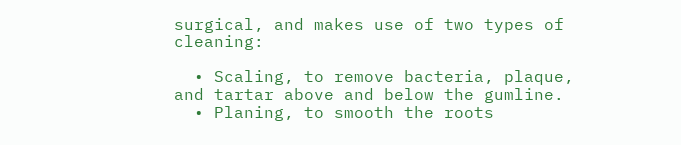surgical, and makes use of two types of cleaning:

  • Scaling, to remove bacteria, plaque, and tartar above and below the gumline.
  • Planing, to smooth the roots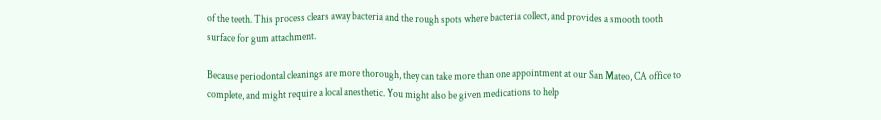of the teeth. This process clears away bacteria and the rough spots where bacteria collect, and provides a smooth tooth surface for gum attachment.

Because periodontal cleanings are more thorough, they can take more than one appointment at our San Mateo, CA office to complete, and might require a local anesthetic. You might also be given medications to help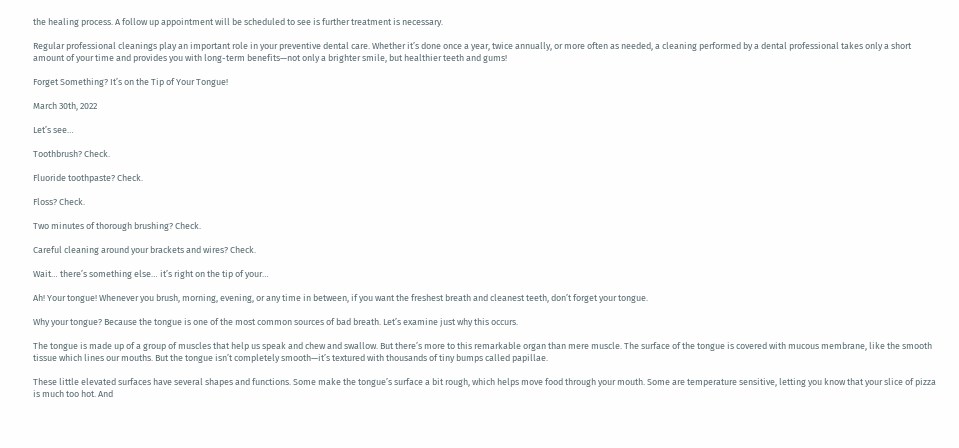the healing process. A follow up appointment will be scheduled to see is further treatment is necessary.

Regular professional cleanings play an important role in your preventive dental care. Whether it’s done once a year, twice annually, or more often as needed, a cleaning performed by a dental professional takes only a short amount of your time and provides you with long-term benefits—not only a brighter smile, but healthier teeth and gums!

Forget Something? It’s on the Tip of Your Tongue!

March 30th, 2022

Let’s see…

Toothbrush? Check.

Fluoride toothpaste? Check.

Floss? Check.

Two minutes of thorough brushing? Check.

Careful cleaning around your brackets and wires? Check.

Wait… there’s something else… it’s right on the tip of your…

Ah! Your tongue! Whenever you brush, morning, evening, or any time in between, if you want the freshest breath and cleanest teeth, don’t forget your tongue.

Why your tongue? Because the tongue is one of the most common sources of bad breath. Let’s examine just why this occurs.

The tongue is made up of a group of muscles that help us speak and chew and swallow. But there’s more to this remarkable organ than mere muscle. The surface of the tongue is covered with mucous membrane, like the smooth tissue which lines our mouths. But the tongue isn’t completely smooth—it’s textured with thousands of tiny bumps called papillae.

These little elevated surfaces have several shapes and functions. Some make the tongue’s surface a bit rough, which helps move food through your mouth. Some are temperature sensitive, letting you know that your slice of pizza is much too hot. And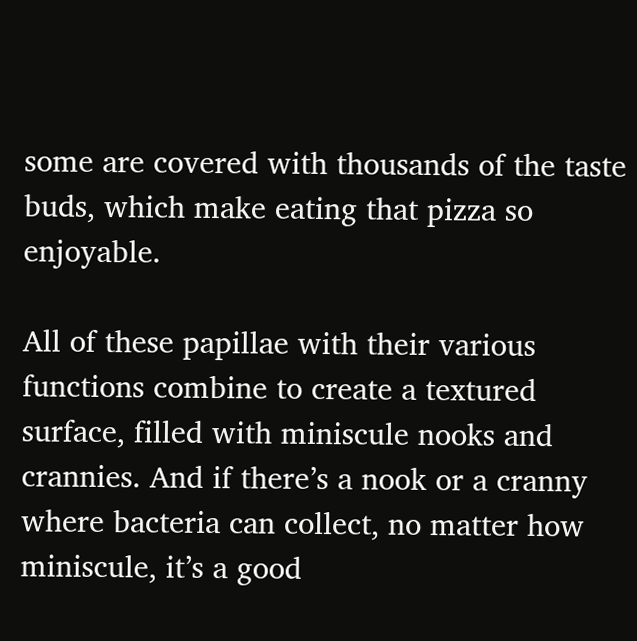some are covered with thousands of the taste buds, which make eating that pizza so enjoyable.

All of these papillae with their various functions combine to create a textured surface, filled with miniscule nooks and crannies. And if there’s a nook or a cranny where bacteria can collect, no matter how miniscule, it’s a good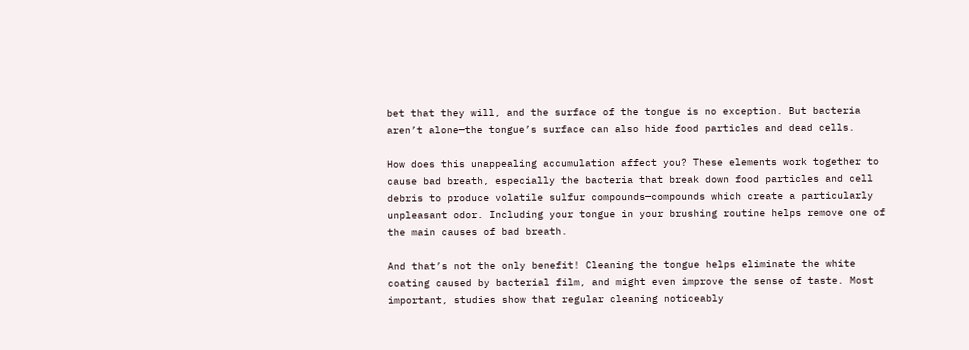bet that they will, and the surface of the tongue is no exception. But bacteria aren’t alone—the tongue’s surface can also hide food particles and dead cells.

How does this unappealing accumulation affect you? These elements work together to cause bad breath, especially the bacteria that break down food particles and cell debris to produce volatile sulfur compounds—compounds which create a particularly unpleasant odor. Including your tongue in your brushing routine helps remove one of the main causes of bad breath.

And that’s not the only benefit! Cleaning the tongue helps eliminate the white coating caused by bacterial film, and might even improve the sense of taste. Most important, studies show that regular cleaning noticeably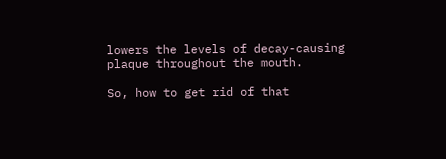lowers the levels of decay-causing plaque throughout the mouth.

So, how to get rid of that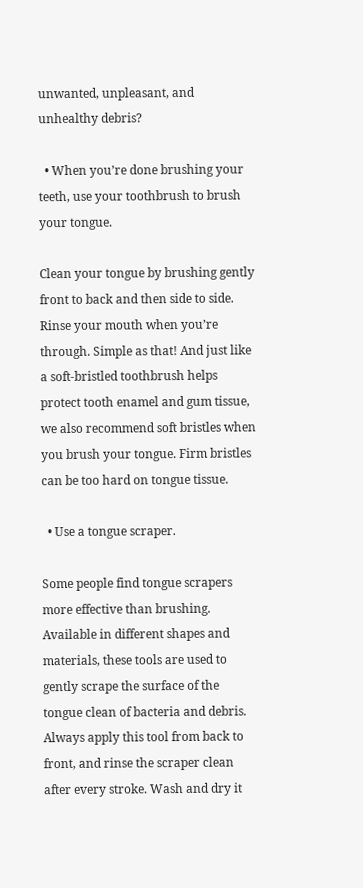unwanted, unpleasant, and unhealthy debris?

  • When you’re done brushing your teeth, use your toothbrush to brush your tongue.

Clean your tongue by brushing gently front to back and then side to side. Rinse your mouth when you’re through. Simple as that! And just like a soft-bristled toothbrush helps protect tooth enamel and gum tissue, we also recommend soft bristles when you brush your tongue. Firm bristles can be too hard on tongue tissue.

  • Use a tongue scraper.

Some people find tongue scrapers more effective than brushing. Available in different shapes and materials, these tools are used to gently scrape the surface of the tongue clean of bacteria and debris. Always apply this tool from back to front, and rinse the scraper clean after every stroke. Wash and dry it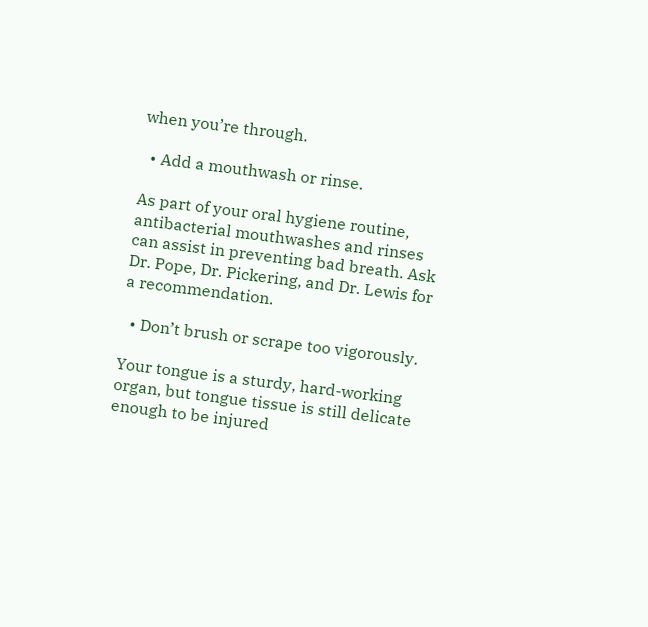when you’re through.

  • Add a mouthwash or rinse.

As part of your oral hygiene routine, antibacterial mouthwashes and rinses can assist in preventing bad breath. Ask Dr. Pope, Dr. Pickering, and Dr. Lewis for a recommendation.

  • Don’t brush or scrape too vigorously.

Your tongue is a sturdy, hard-working organ, but tongue tissue is still delicate enough to be injured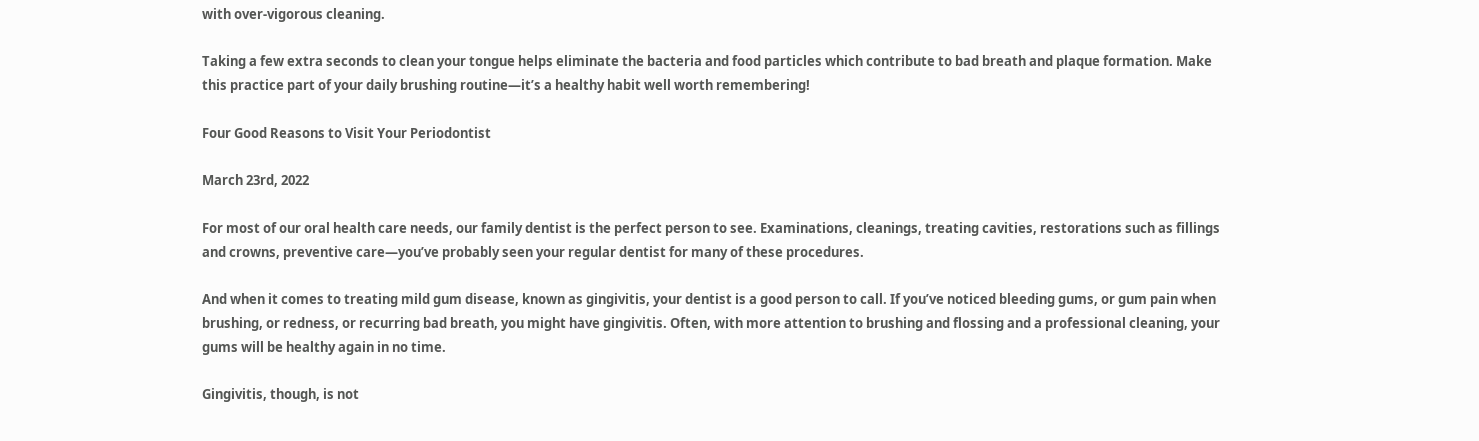with over-vigorous cleaning.

Taking a few extra seconds to clean your tongue helps eliminate the bacteria and food particles which contribute to bad breath and plaque formation. Make this practice part of your daily brushing routine—it’s a healthy habit well worth remembering!

Four Good Reasons to Visit Your Periodontist

March 23rd, 2022

For most of our oral health care needs, our family dentist is the perfect person to see. Examinations, cleanings, treating cavities, restorations such as fillings and crowns, preventive care—you’ve probably seen your regular dentist for many of these procedures.

And when it comes to treating mild gum disease, known as gingivitis, your dentist is a good person to call. If you’ve noticed bleeding gums, or gum pain when brushing, or redness, or recurring bad breath, you might have gingivitis. Often, with more attention to brushing and flossing and a professional cleaning, your gums will be healthy again in no time.

Gingivitis, though, is not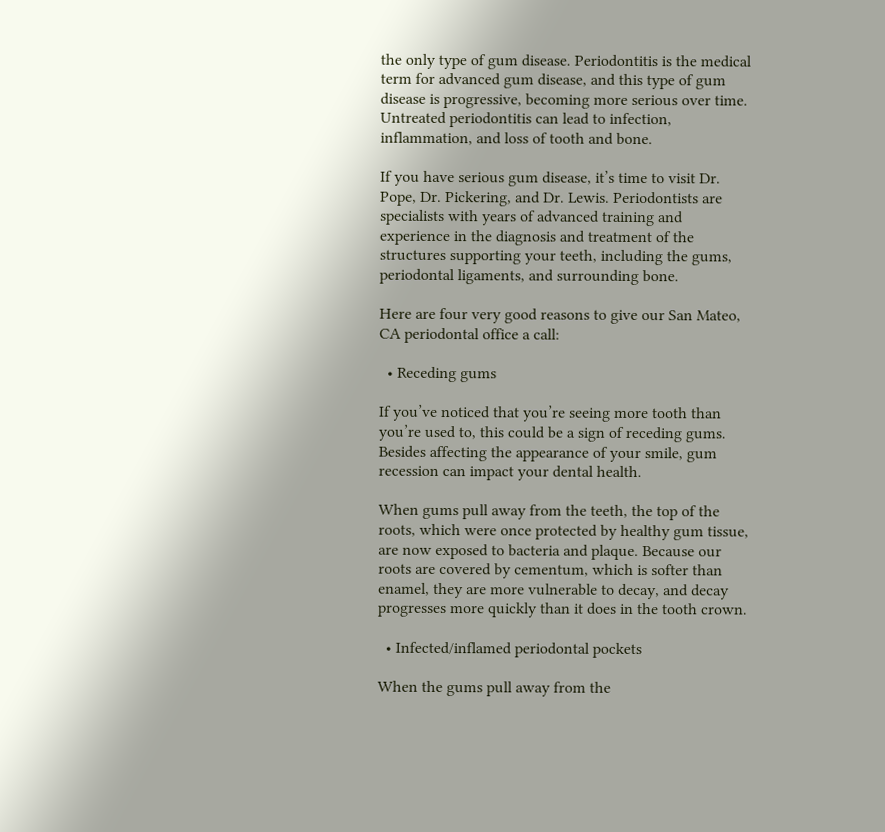the only type of gum disease. Periodontitis is the medical term for advanced gum disease, and this type of gum disease is progressive, becoming more serious over time. Untreated periodontitis can lead to infection, inflammation, and loss of tooth and bone.

If you have serious gum disease, it’s time to visit Dr. Pope, Dr. Pickering, and Dr. Lewis. Periodontists are specialists with years of advanced training and experience in the diagnosis and treatment of the structures supporting your teeth, including the gums, periodontal ligaments, and surrounding bone.

Here are four very good reasons to give our San Mateo, CA periodontal office a call:

  • Receding gums

If you’ve noticed that you’re seeing more tooth than you’re used to, this could be a sign of receding gums. Besides affecting the appearance of your smile, gum recession can impact your dental health.

When gums pull away from the teeth, the top of the roots, which were once protected by healthy gum tissue, are now exposed to bacteria and plaque. Because our roots are covered by cementum, which is softer than enamel, they are more vulnerable to decay, and decay progresses more quickly than it does in the tooth crown.

  • Infected/inflamed periodontal pockets

When the gums pull away from the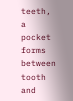teeth, a pocket forms between tooth and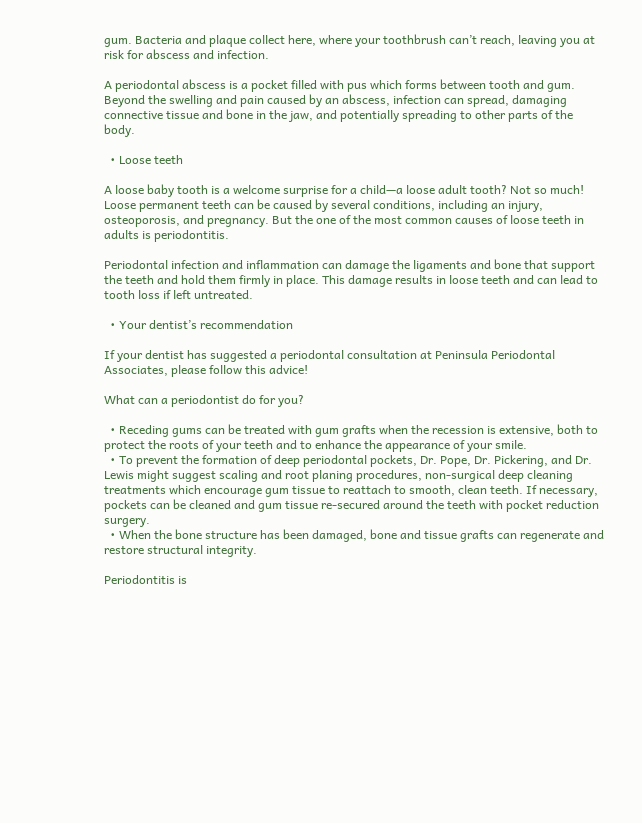gum. Bacteria and plaque collect here, where your toothbrush can’t reach, leaving you at risk for abscess and infection.

A periodontal abscess is a pocket filled with pus which forms between tooth and gum. Beyond the swelling and pain caused by an abscess, infection can spread, damaging connective tissue and bone in the jaw, and potentially spreading to other parts of the body.

  • Loose teeth

A loose baby tooth is a welcome surprise for a child—a loose adult tooth? Not so much! Loose permanent teeth can be caused by several conditions, including an injury, osteoporosis, and pregnancy. But the one of the most common causes of loose teeth in adults is periodontitis.

Periodontal infection and inflammation can damage the ligaments and bone that support the teeth and hold them firmly in place. This damage results in loose teeth and can lead to tooth loss if left untreated.

  • Your dentist’s recommendation

If your dentist has suggested a periodontal consultation at Peninsula Periodontal Associates, please follow this advice!

What can a periodontist do for you?

  • Receding gums can be treated with gum grafts when the recession is extensive, both to protect the roots of your teeth and to enhance the appearance of your smile.
  • To prevent the formation of deep periodontal pockets, Dr. Pope, Dr. Pickering, and Dr. Lewis might suggest scaling and root planing procedures, non-surgical deep cleaning treatments which encourage gum tissue to reattach to smooth, clean teeth. If necessary, pockets can be cleaned and gum tissue re-secured around the teeth with pocket reduction surgery.
  • When the bone structure has been damaged, bone and tissue grafts can regenerate and restore structural integrity.

Periodontitis is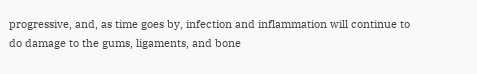progressive, and, as time goes by, infection and inflammation will continue to do damage to the gums, ligaments, and bone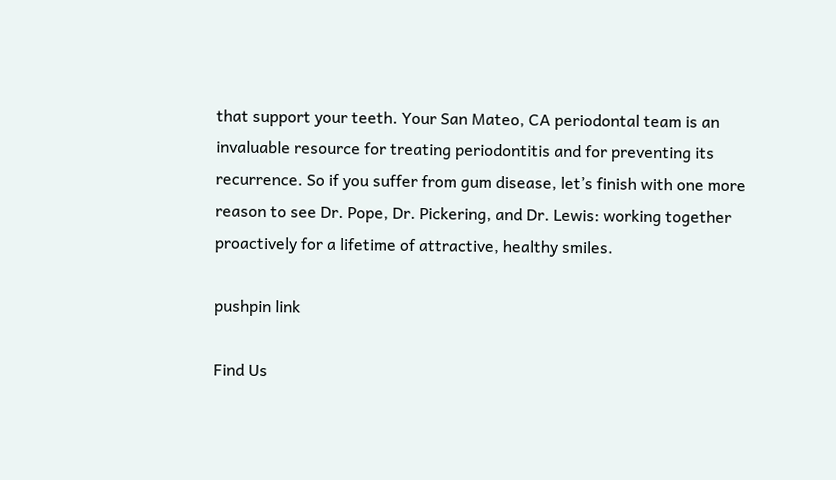that support your teeth. Your San Mateo, CA periodontal team is an invaluable resource for treating periodontitis and for preventing its recurrence. So if you suffer from gum disease, let’s finish with one more reason to see Dr. Pope, Dr. Pickering, and Dr. Lewis: working together proactively for a lifetime of attractive, healthy smiles.

pushpin link

Find Us